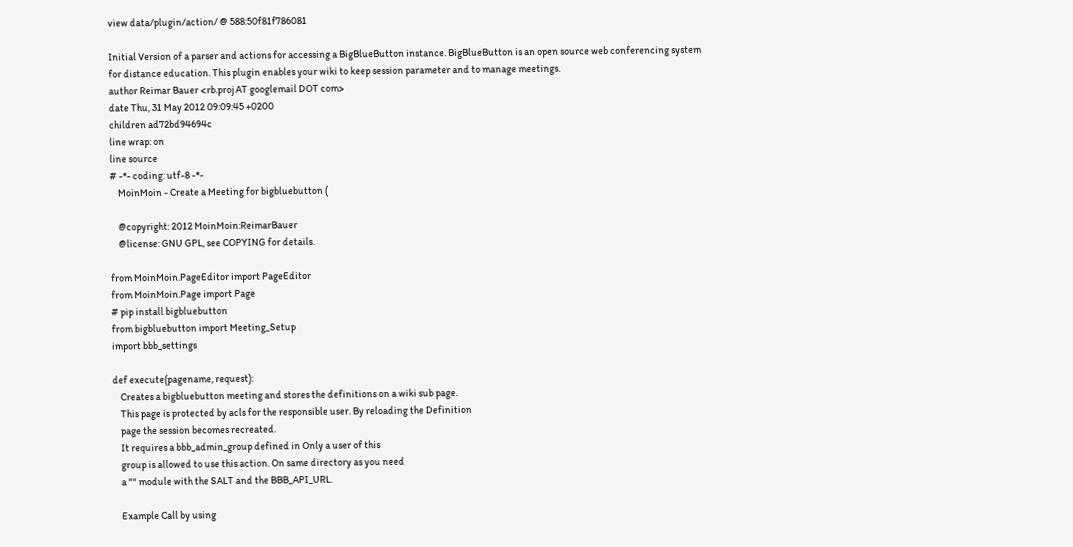view data/plugin/action/ @ 588:50f81f786081

Initial Version of a parser and actions for accessing a BigBlueButton instance. BigBlueButton is an open source web conferencing system for distance education. This plugin enables your wiki to keep session parameter and to manage meetings.
author Reimar Bauer <rb.proj AT googlemail DOT com>
date Thu, 31 May 2012 09:09:45 +0200
children ad72bd94694c
line wrap: on
line source
# -*- coding: utf-8 -*-
    MoinMoin - Create a Meeting for bigbluebutton (

    @copyright: 2012 MoinMoin:ReimarBauer
    @license: GNU GPL, see COPYING for details.

from MoinMoin.PageEditor import PageEditor
from MoinMoin.Page import Page
# pip install bigbluebutton
from bigbluebutton import Meeting_Setup
import bbb_settings

def execute(pagename, request):
    Creates a bigbluebutton meeting and stores the definitions on a wiki sub page.
    This page is protected by acls for the responsible user. By reloading the Definition
    page the session becomes recreated.
    It requires a bbb_admin_group defined in Only a user of this
    group is allowed to use this action. On same directory as you need
    a "" module with the SALT and the BBB_API_URL.

    Example Call by using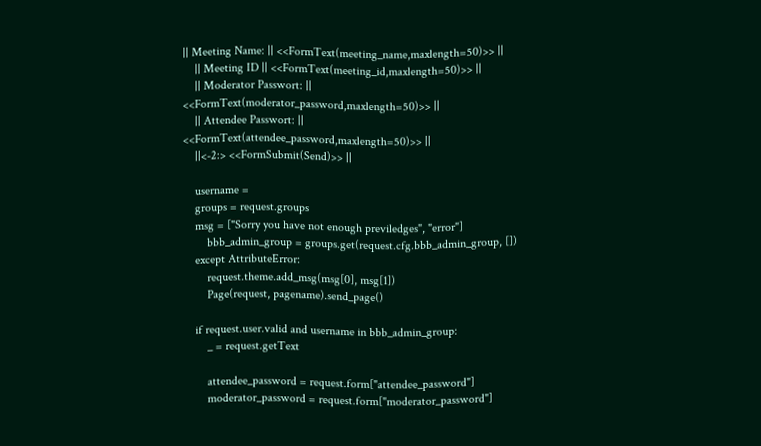|| Meeting Name: || <<FormText(meeting_name,maxlength=50)>> ||
    || Meeting ID || <<FormText(meeting_id,maxlength=50)>> ||
    || Moderator Passwort: || <<FormText(moderator_password,maxlength=50)>> ||
    || Attendee Passwort: || <<FormText(attendee_password,maxlength=50)>> ||
    ||<-2:> <<FormSubmit(Send)>> ||

    username =
    groups = request.groups
    msg = ["Sorry you have not enough previledges", "error"]
        bbb_admin_group = groups.get(request.cfg.bbb_admin_group, [])
    except AttributeError:
        request.theme.add_msg(msg[0], msg[1])
        Page(request, pagename).send_page()

    if request.user.valid and username in bbb_admin_group:
        _ = request.getText

        attendee_password = request.form["attendee_password"]
        moderator_password = request.form["moderator_password"]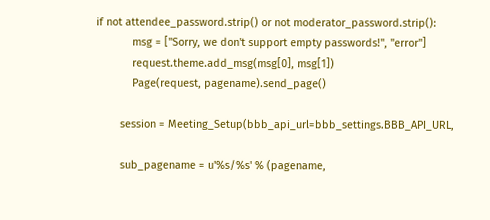if not attendee_password.strip() or not moderator_password.strip():
            msg = ["Sorry, we don't support empty passwords!", "error"]
            request.theme.add_msg(msg[0], msg[1])
            Page(request, pagename).send_page()

        session = Meeting_Setup(bbb_api_url=bbb_settings.BBB_API_URL,

        sub_pagename = u'%s/%s' % (pagename,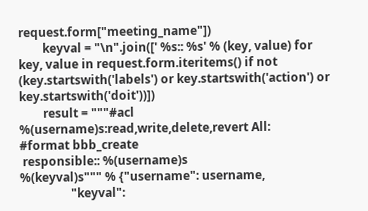request.form["meeting_name"])
        keyval = "\n".join([' %s:: %s' % (key, value) for key, value in request.form.iteritems() if not (key.startswith('labels') or key.startswith('action') or key.startswith('doit'))])
        result = """#acl %(username)s:read,write,delete,revert All:
#format bbb_create
 responsible:: %(username)s
%(keyval)s""" % {"username": username,
                 "keyval":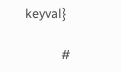keyval}

            #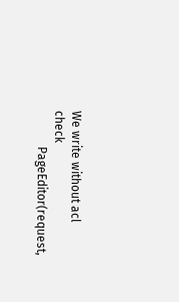We write without acl check
            PageEditor(request,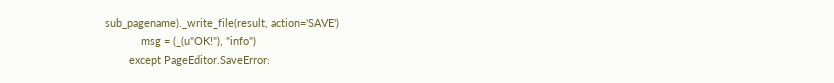sub_pagename)._write_file(result, action='SAVE')
            msg = (_(u"OK!"), "info")
        except PageEditor.SaveError: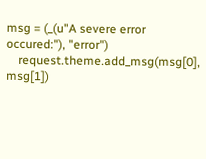msg = (_(u"A severe error occured:"), "error")
    request.theme.add_msg(msg[0], msg[1])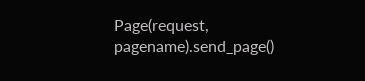Page(request, pagename).send_page()